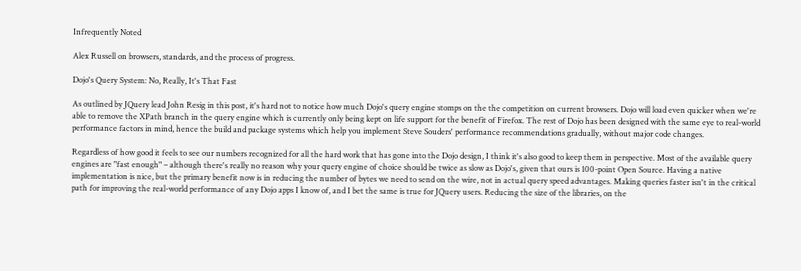Infrequently Noted

Alex Russell on browsers, standards, and the process of progress.

Dojo's Query System: No, Really, It's That Fast

As outlined by JQuery lead John Resig in this post, it's hard not to notice how much Dojo's query engine stomps on the the competition on current browsers. Dojo will load even quicker when we're able to remove the XPath branch in the query engine which is currently only being kept on life support for the benefit of Firefox. The rest of Dojo has been designed with the same eye to real-world performance factors in mind, hence the build and package systems which help you implement Steve Souders' performance recommendations gradually, without major code changes.

Regardless of how good it feels to see our numbers recognized for all the hard work that has gone into the Dojo design, I think it's also good to keep them in perspective. Most of the available query engines are "fast enough" – although there's really no reason why your query engine of choice should be twice as slow as Dojo's, given that ours is 100-point Open Source. Having a native implementation is nice, but the primary benefit now is in reducing the number of bytes we need to send on the wire, not in actual query speed advantages. Making queries faster isn't in the critical path for improving the real-world performance of any Dojo apps I know of, and I bet the same is true for JQuery users. Reducing the size of the libraries, on the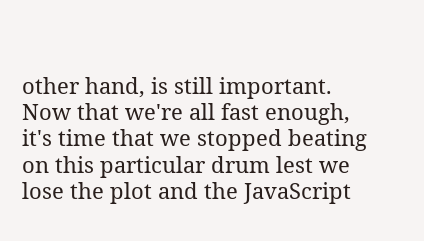other hand, is still important. Now that we're all fast enough, it's time that we stopped beating on this particular drum lest we lose the plot and the JavaScript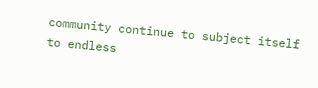community continue to subject itself to endless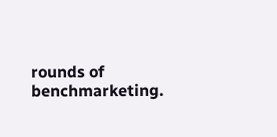rounds of benchmarketing.